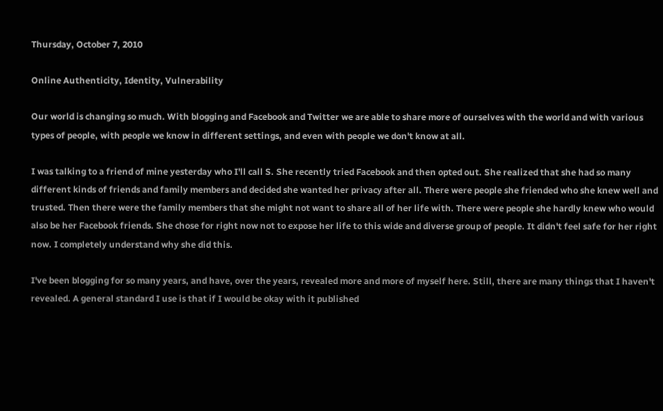Thursday, October 7, 2010

Online Authenticity, Identity, Vulnerability

Our world is changing so much. With blogging and Facebook and Twitter we are able to share more of ourselves with the world and with various types of people, with people we know in different settings, and even with people we don't know at all.

I was talking to a friend of mine yesterday who I'll call S. She recently tried Facebook and then opted out. She realized that she had so many different kinds of friends and family members and decided she wanted her privacy after all. There were people she friended who she knew well and trusted. Then there were the family members that she might not want to share all of her life with. There were people she hardly knew who would also be her Facebook friends. She chose for right now not to expose her life to this wide and diverse group of people. It didn't feel safe for her right now. I completely understand why she did this.

I've been blogging for so many years, and have, over the years, revealed more and more of myself here. Still, there are many things that I haven't revealed. A general standard I use is that if I would be okay with it published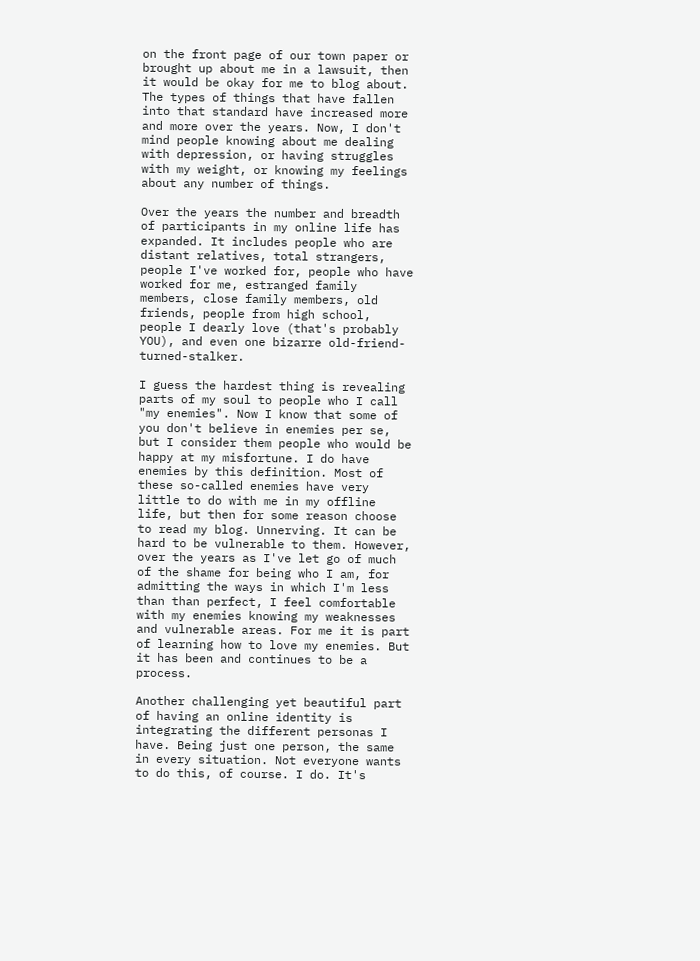on the front page of our town paper or brought up about me in a lawsuit, then it would be okay for me to blog about. The types of things that have fallen into that standard have increased more and more over the years. Now, I don't mind people knowing about me dealing with depression, or having struggles with my weight, or knowing my feelings about any number of things.

Over the years the number and breadth of participants in my online life has expanded. It includes people who are distant relatives, total strangers, people I've worked for, people who have worked for me, estranged family members, close family members, old friends, people from high school, people I dearly love (that's probably YOU), and even one bizarre old-friend-turned-stalker.

I guess the hardest thing is revealing parts of my soul to people who I call "my enemies". Now I know that some of you don't believe in enemies per se, but I consider them people who would be happy at my misfortune. I do have enemies by this definition. Most of these so-called enemies have very little to do with me in my offline life, but then for some reason choose to read my blog. Unnerving. It can be hard to be vulnerable to them. However, over the years as I've let go of much of the shame for being who I am, for admitting the ways in which I'm less than than perfect, I feel comfortable with my enemies knowing my weaknesses and vulnerable areas. For me it is part of learning how to love my enemies. But it has been and continues to be a process.

Another challenging yet beautiful part of having an online identity is integrating the different personas I have. Being just one person, the same in every situation. Not everyone wants to do this, of course. I do. It's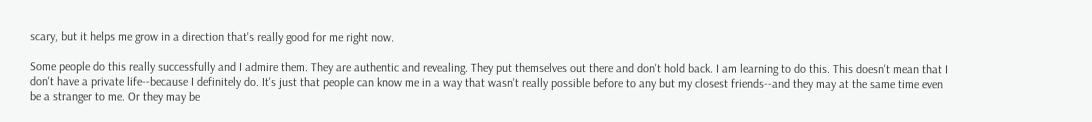scary, but it helps me grow in a direction that's really good for me right now.

Some people do this really successfully and I admire them. They are authentic and revealing. They put themselves out there and don't hold back. I am learning to do this. This doesn't mean that I don't have a private life--because I definitely do. It's just that people can know me in a way that wasn't really possible before to any but my closest friends--and they may at the same time even be a stranger to me. Or they may be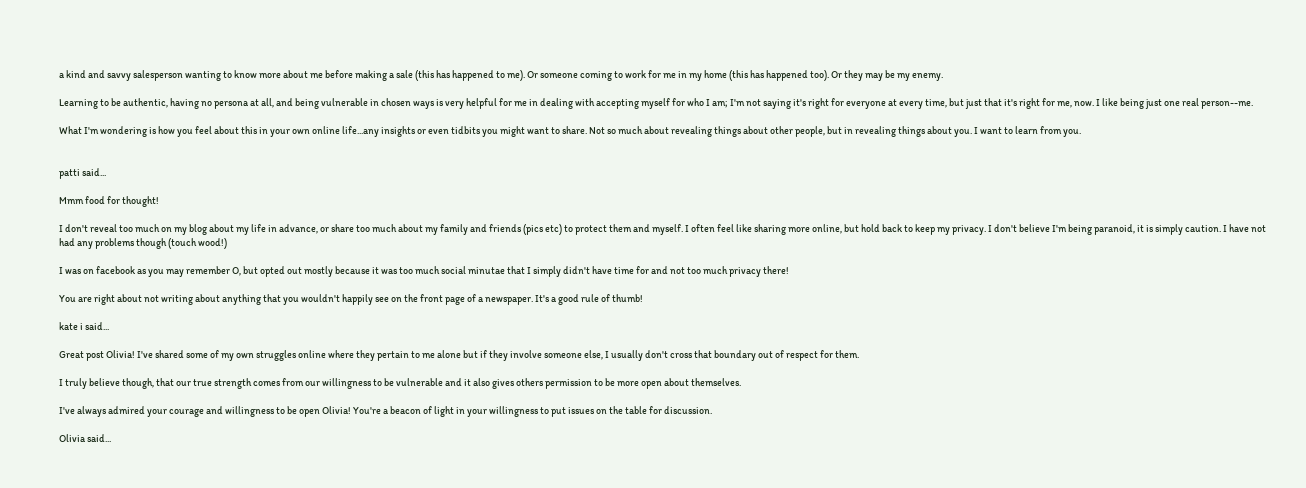a kind and savvy salesperson wanting to know more about me before making a sale (this has happened to me). Or someone coming to work for me in my home (this has happened too). Or they may be my enemy.

Learning to be authentic, having no persona at all, and being vulnerable in chosen ways is very helpful for me in dealing with accepting myself for who I am; I'm not saying it's right for everyone at every time, but just that it's right for me, now. I like being just one real person--me.

What I'm wondering is how you feel about this in your own online life...any insights or even tidbits you might want to share. Not so much about revealing things about other people, but in revealing things about you. I want to learn from you.


patti said...

Mmm food for thought!

I don't reveal too much on my blog about my life in advance, or share too much about my family and friends (pics etc) to protect them and myself. I often feel like sharing more online, but hold back to keep my privacy. I don't believe I'm being paranoid, it is simply caution. I have not had any problems though (touch wood!)

I was on facebook as you may remember O, but opted out mostly because it was too much social minutae that I simply didn't have time for and not too much privacy there!

You are right about not writing about anything that you wouldn't happily see on the front page of a newspaper. It's a good rule of thumb!

kate i said...

Great post Olivia! I've shared some of my own struggles online where they pertain to me alone but if they involve someone else, I usually don't cross that boundary out of respect for them.

I truly believe though, that our true strength comes from our willingness to be vulnerable and it also gives others permission to be more open about themselves.

I've always admired your courage and willingness to be open Olivia! You're a beacon of light in your willingness to put issues on the table for discussion.

Olivia said...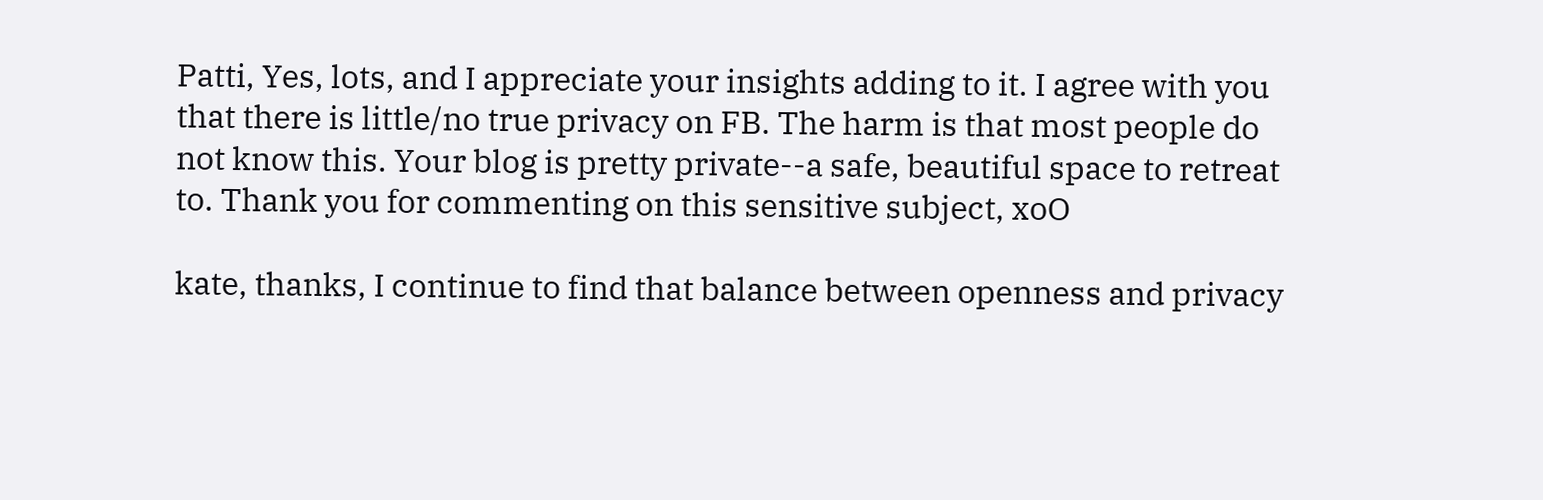Patti, Yes, lots, and I appreciate your insights adding to it. I agree with you that there is little/no true privacy on FB. The harm is that most people do not know this. Your blog is pretty private--a safe, beautiful space to retreat to. Thank you for commenting on this sensitive subject, xoO

kate, thanks, I continue to find that balance between openness and privacy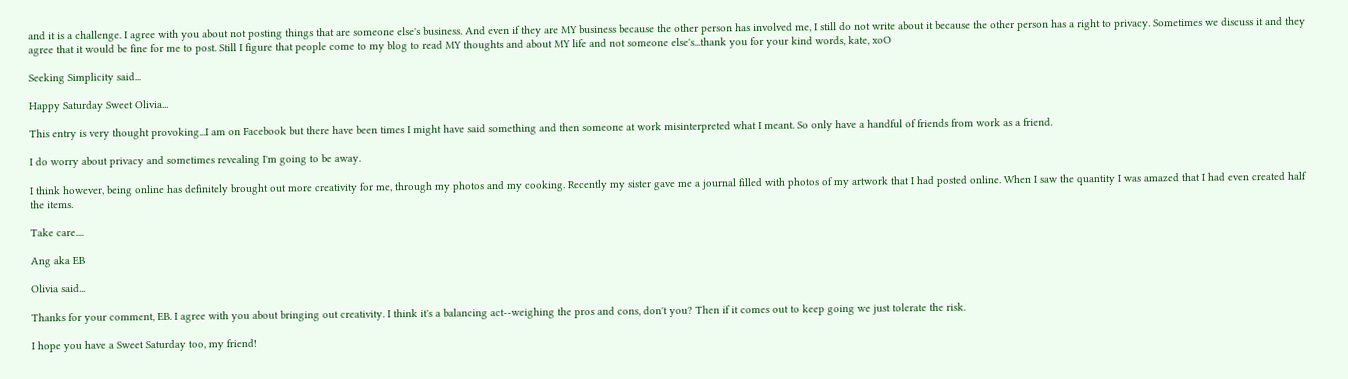and it is a challenge. I agree with you about not posting things that are someone else's business. And even if they are MY business because the other person has involved me, I still do not write about it because the other person has a right to privacy. Sometimes we discuss it and they agree that it would be fine for me to post. Still I figure that people come to my blog to read MY thoughts and about MY life and not someone else's...thank you for your kind words, kate, xoO

Seeking Simplicity said...

Happy Saturday Sweet Olivia...

This entry is very thought provoking...I am on Facebook but there have been times I might have said something and then someone at work misinterpreted what I meant. So only have a handful of friends from work as a friend.

I do worry about privacy and sometimes revealing I'm going to be away.

I think however, being online has definitely brought out more creativity for me, through my photos and my cooking. Recently my sister gave me a journal filled with photos of my artwork that I had posted online. When I saw the quantity I was amazed that I had even created half the items.

Take care....

Ang aka EB

Olivia said...

Thanks for your comment, EB. I agree with you about bringing out creativity. I think it's a balancing act--weighing the pros and cons, don't you? Then if it comes out to keep going we just tolerate the risk.

I hope you have a Sweet Saturday too, my friend!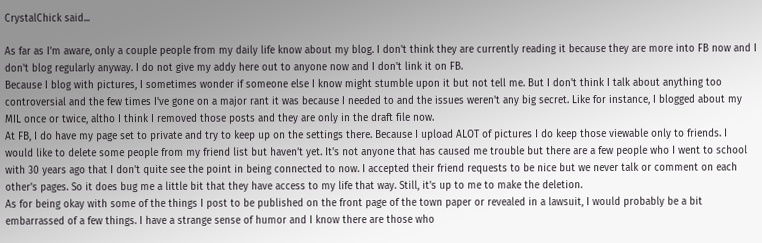CrystalChick said...

As far as I'm aware, only a couple people from my daily life know about my blog. I don't think they are currently reading it because they are more into FB now and I don't blog regularly anyway. I do not give my addy here out to anyone now and I don't link it on FB.
Because I blog with pictures, I sometimes wonder if someone else I know might stumble upon it but not tell me. But I don't think I talk about anything too controversial and the few times I've gone on a major rant it was because I needed to and the issues weren't any big secret. Like for instance, I blogged about my MIL once or twice, altho I think I removed those posts and they are only in the draft file now.
At FB, I do have my page set to private and try to keep up on the settings there. Because I upload ALOT of pictures I do keep those viewable only to friends. I would like to delete some people from my friend list but haven't yet. It's not anyone that has caused me trouble but there are a few people who I went to school with 30 years ago that I don't quite see the point in being connected to now. I accepted their friend requests to be nice but we never talk or comment on each other's pages. So it does bug me a little bit that they have access to my life that way. Still, it's up to me to make the deletion.
As for being okay with some of the things I post to be published on the front page of the town paper or revealed in a lawsuit, I would probably be a bit embarrassed of a few things. I have a strange sense of humor and I know there are those who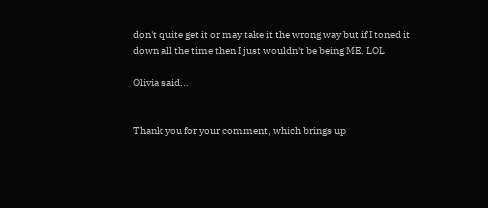don't quite get it or may take it the wrong way but if I toned it down all the time then I just wouldn't be being ME. LOL

Olivia said...


Thank you for your comment, which brings up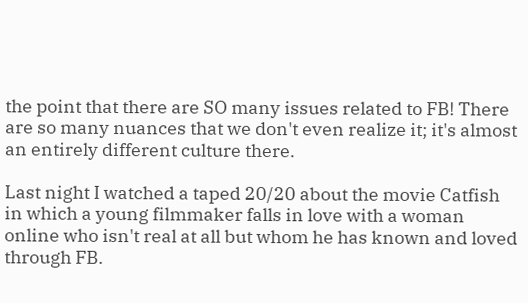the point that there are SO many issues related to FB! There are so many nuances that we don't even realize it; it's almost an entirely different culture there.

Last night I watched a taped 20/20 about the movie Catfish in which a young filmmaker falls in love with a woman online who isn't real at all but whom he has known and loved through FB.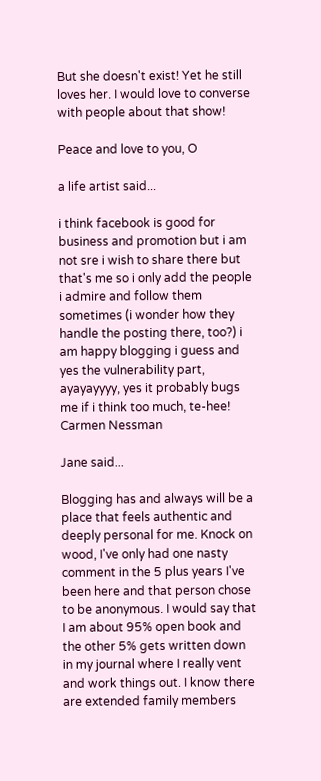But she doesn't exist! Yet he still loves her. I would love to converse with people about that show!

Peace and love to you, O

a life artist said...

i think facebook is good for business and promotion but i am not sre i wish to share there but that's me so i only add the people i admire and follow them sometimes (i wonder how they handle the posting there, too?) i am happy blogging i guess and yes the vulnerability part, ayayayyyy, yes it probably bugs me if i think too much, te-hee!
Carmen Nessman

Jane said...

Blogging has and always will be a place that feels authentic and deeply personal for me. Knock on wood, I've only had one nasty comment in the 5 plus years I've been here and that person chose to be anonymous. I would say that I am about 95% open book and the other 5% gets written down in my journal where I really vent and work things out. I know there are extended family members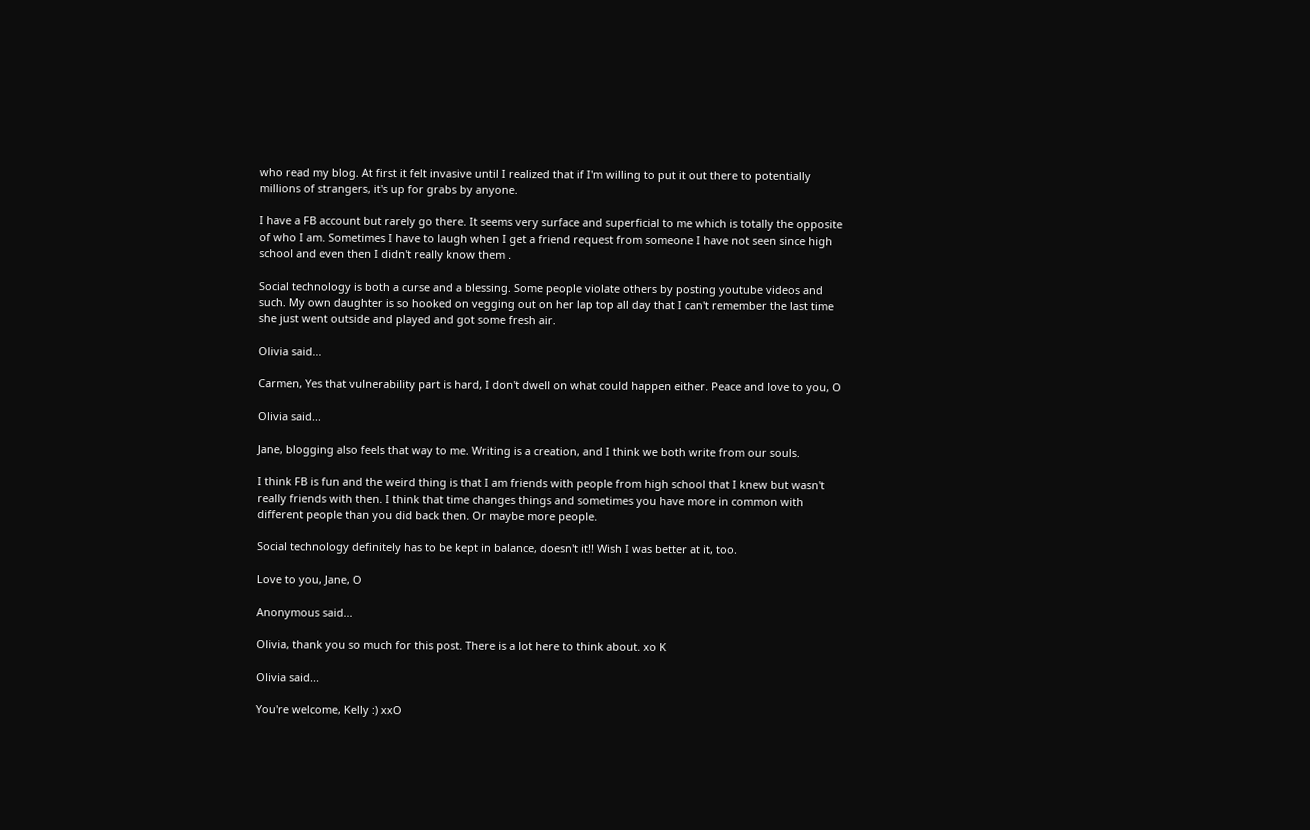who read my blog. At first it felt invasive until I realized that if I'm willing to put it out there to potentially millions of strangers, it's up for grabs by anyone.

I have a FB account but rarely go there. It seems very surface and superficial to me which is totally the opposite of who I am. Sometimes I have to laugh when I get a friend request from someone I have not seen since high school and even then I didn't really know them .

Social technology is both a curse and a blessing. Some people violate others by posting youtube videos and such. My own daughter is so hooked on vegging out on her lap top all day that I can't remember the last time she just went outside and played and got some fresh air.

Olivia said...

Carmen, Yes that vulnerability part is hard, I don't dwell on what could happen either. Peace and love to you, O

Olivia said...

Jane, blogging also feels that way to me. Writing is a creation, and I think we both write from our souls.

I think FB is fun and the weird thing is that I am friends with people from high school that I knew but wasn't really friends with then. I think that time changes things and sometimes you have more in common with different people than you did back then. Or maybe more people.

Social technology definitely has to be kept in balance, doesn't it!! Wish I was better at it, too.

Love to you, Jane, O

Anonymous said...

Olivia, thank you so much for this post. There is a lot here to think about. xo K

Olivia said...

You're welcome, Kelly :) xxO